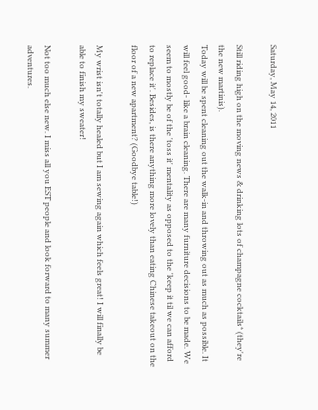Saturday, May 14, 2011

Still riding high on the moving news & drinking lots of champagne cocktails* (they're the new martinis).
Today will be spent cleaning out the walk-in and throwing out as much as possible. It will feel good- like a brain cleaning. There are many furniture decisions to be made. We seem to mostly be of the 'toss it' mentality as opposed to the 'keep it til we can afford to replace it'. Besides, is there anything more lovely than eating Chinese takeout on the floor of a new apartment? (Goodbye table!)

My wrist isn't totally healed but I am sewing again which feels great! I will finally be able to finish my sweater!

Not too much else new. I miss all you EST people and look forward to many summer adventures.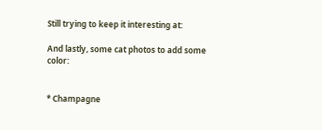Still trying to keep it interesting at:

And lastly, some cat photos to add some color:


* Champagne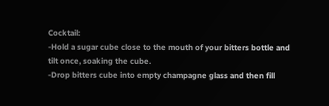Cocktail:
-Hold a sugar cube close to the mouth of your bitters bottle and tilt once, soaking the cube.
-Drop bitters cube into empty champagne glass and then fill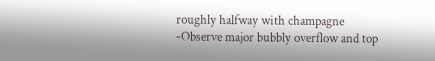roughly halfway with champagne
-Observe major bubbly overflow and top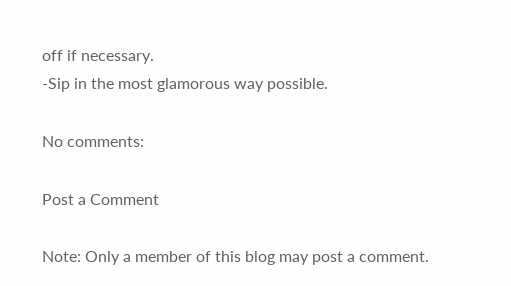off if necessary.
-Sip in the most glamorous way possible.

No comments:

Post a Comment

Note: Only a member of this blog may post a comment.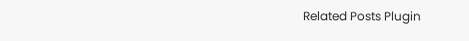Related Posts Plugin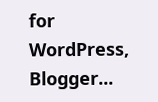for WordPress, Blogger...